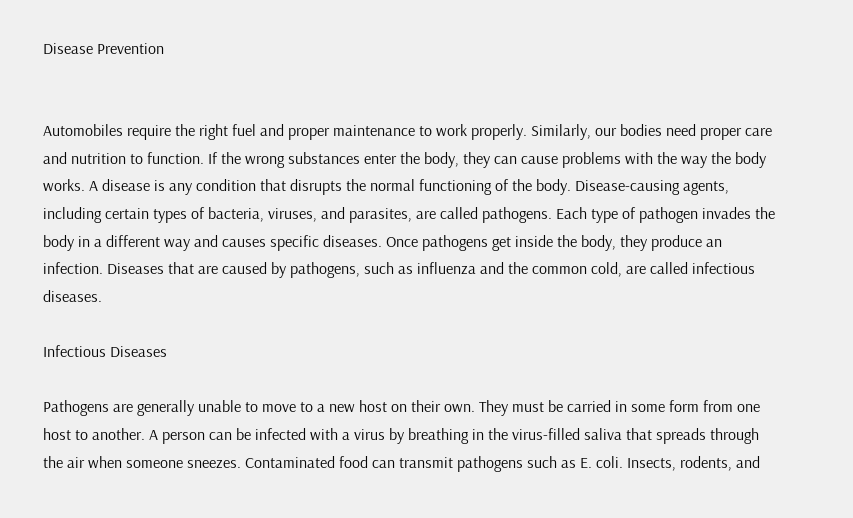Disease Prevention


Automobiles require the right fuel and proper maintenance to work properly. Similarly, our bodies need proper care and nutrition to function. If the wrong substances enter the body, they can cause problems with the way the body works. A disease is any condition that disrupts the normal functioning of the body. Disease-causing agents, including certain types of bacteria, viruses, and parasites, are called pathogens. Each type of pathogen invades the body in a different way and causes specific diseases. Once pathogens get inside the body, they produce an infection. Diseases that are caused by pathogens, such as influenza and the common cold, are called infectious diseases.

Infectious Diseases

Pathogens are generally unable to move to a new host on their own. They must be carried in some form from one host to another. A person can be infected with a virus by breathing in the virus-filled saliva that spreads through the air when someone sneezes. Contaminated food can transmit pathogens such as E. coli. Insects, rodents, and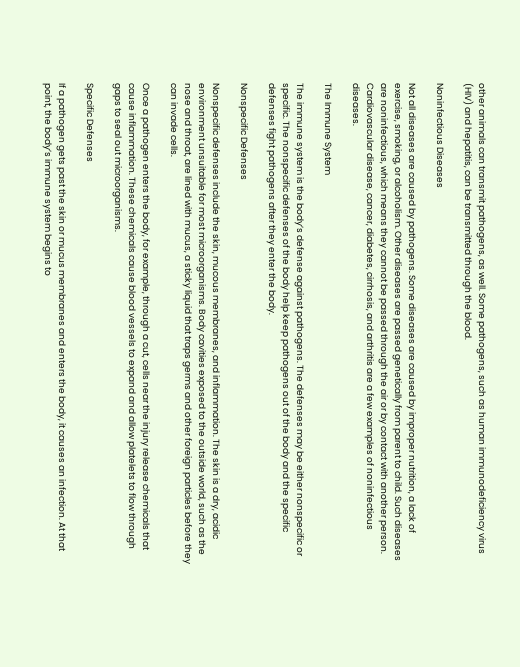other animals can transmit pathogens, as well. Some pathogens, such as human immunodeficiency virus (HIV) and hepatitis, can be transmitted through the blood.

Noninfectious Diseases

Not all diseases are caused by pathogens. Some diseases are caused by improper nutrition, a lack of exercise, smoking, or alcoholism. Other diseases are passed genetically from parent to child. Such diseases are noninfectious, which means they cannot be passed through the air or by contact with another person. Cardiovascular disease, cancer, diabetes, cirrhosis, and arthritis are a few examples of noninfectious diseases.

The Immune System

The immune system is the body’s defense against pathogens. The defenses may be either nonspecific or specific. The nonspecific defenses of the body help keep pathogens out of the body and the specific defenses fight pathogens after they enter the body.

Nonspecific Defenses

Nonspecific defenses include the skin, mucous membranes, and inflammation. The skin is a dry, acidic environment unsuitable for most microorganisms. Body cavities exposed to the outside world, such as the nose and throat, are lined with mucus, a sticky liquid that traps germs and other foreign particles before they can invade cells.

Once a pathogen enters the body, for example, through a cut, cells near the injury release chemicals that cause inflammation. These chemicals cause blood vessels to expand and allow platelets to flow through gaps to seal out microorganisms.

Specific Defenses

If a pathogen gets past the skin or mucus membranes and enters the body, it causes an infection. At that point, the body’s immune system begins to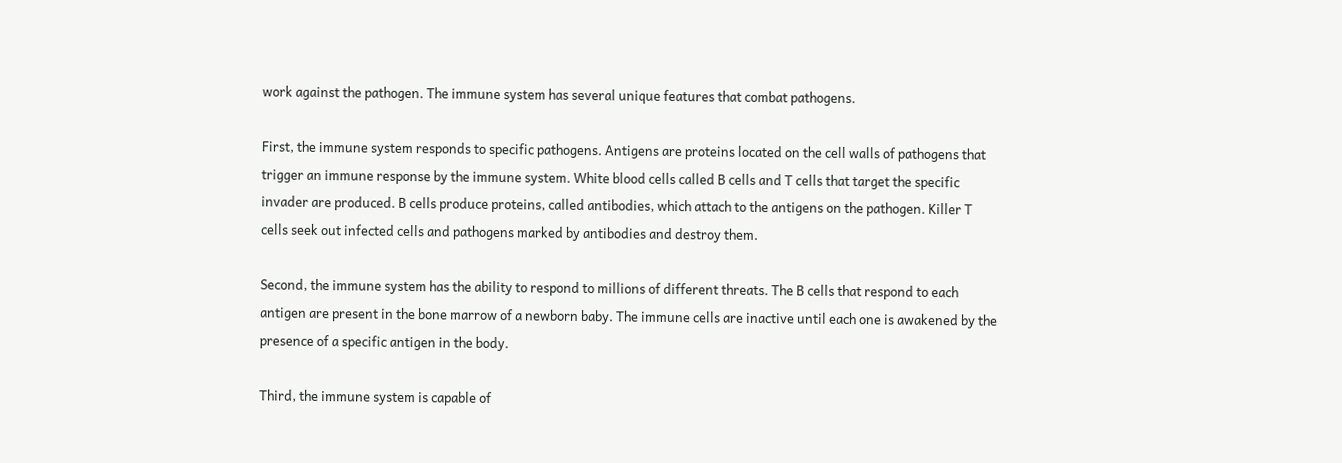work against the pathogen. The immune system has several unique features that combat pathogens.

First, the immune system responds to specific pathogens. Antigens are proteins located on the cell walls of pathogens that trigger an immune response by the immune system. White blood cells called B cells and T cells that target the specific invader are produced. B cells produce proteins, called antibodies, which attach to the antigens on the pathogen. Killer T cells seek out infected cells and pathogens marked by antibodies and destroy them.

Second, the immune system has the ability to respond to millions of different threats. The B cells that respond to each antigen are present in the bone marrow of a newborn baby. The immune cells are inactive until each one is awakened by the presence of a specific antigen in the body.

Third, the immune system is capable of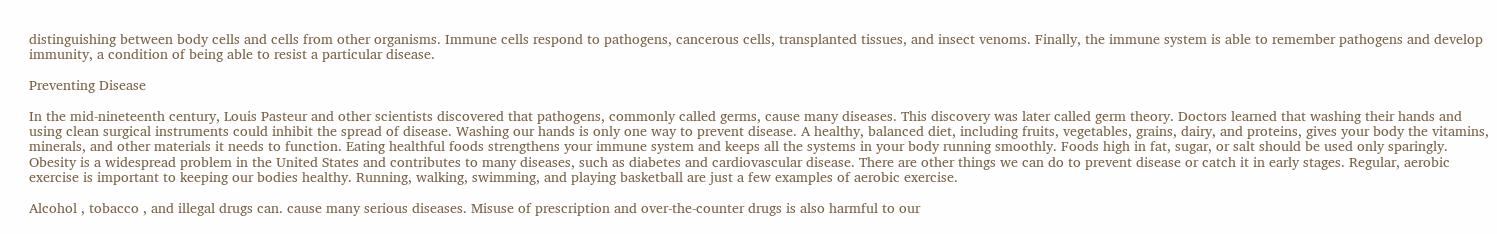distinguishing between body cells and cells from other organisms. Immune cells respond to pathogens, cancerous cells, transplanted tissues, and insect venoms. Finally, the immune system is able to remember pathogens and develop immunity, a condition of being able to resist a particular disease.

Preventing Disease

In the mid-nineteenth century, Louis Pasteur and other scientists discovered that pathogens, commonly called germs, cause many diseases. This discovery was later called germ theory. Doctors learned that washing their hands and using clean surgical instruments could inhibit the spread of disease. Washing our hands is only one way to prevent disease. A healthy, balanced diet, including fruits, vegetables, grains, dairy, and proteins, gives your body the vitamins, minerals, and other materials it needs to function. Eating healthful foods strengthens your immune system and keeps all the systems in your body running smoothly. Foods high in fat, sugar, or salt should be used only sparingly. Obesity is a widespread problem in the United States and contributes to many diseases, such as diabetes and cardiovascular disease. There are other things we can do to prevent disease or catch it in early stages. Regular, aerobic exercise is important to keeping our bodies healthy. Running, walking, swimming, and playing basketball are just a few examples of aerobic exercise.

Alcohol , tobacco , and illegal drugs can. cause many serious diseases. Misuse of prescription and over-the-counter drugs is also harmful to our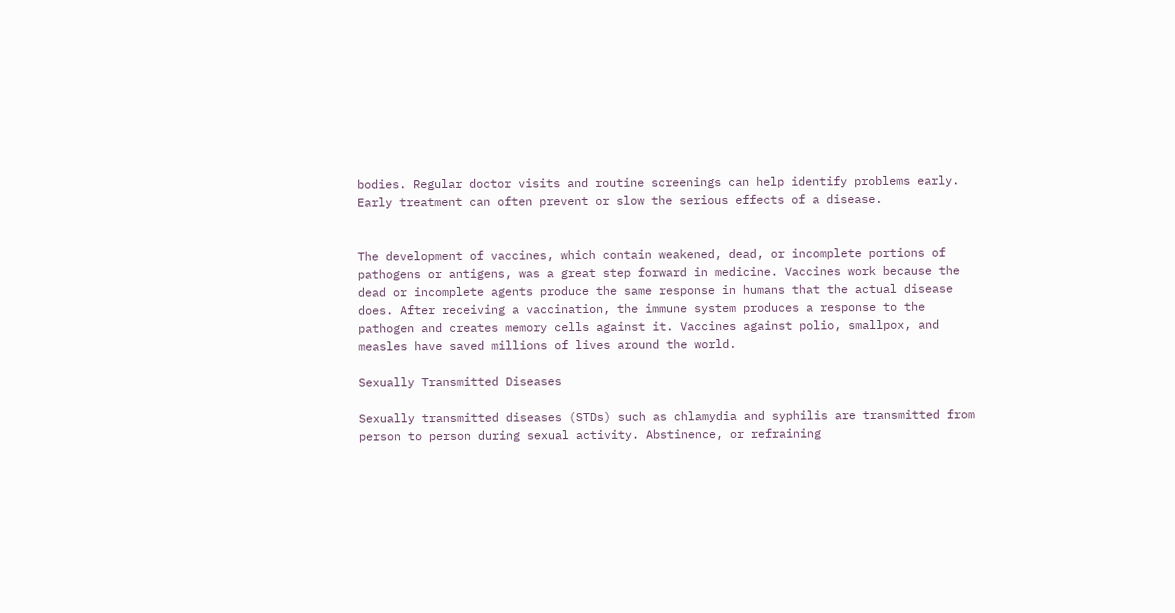bodies. Regular doctor visits and routine screenings can help identify problems early. Early treatment can often prevent or slow the serious effects of a disease.


The development of vaccines, which contain weakened, dead, or incomplete portions of pathogens or antigens, was a great step forward in medicine. Vaccines work because the dead or incomplete agents produce the same response in humans that the actual disease does. After receiving a vaccination, the immune system produces a response to the pathogen and creates memory cells against it. Vaccines against polio, smallpox, and measles have saved millions of lives around the world.

Sexually Transmitted Diseases

Sexually transmitted diseases (STDs) such as chlamydia and syphilis are transmitted from person to person during sexual activity. Abstinence, or refraining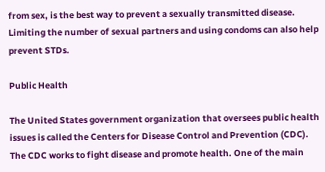from sex, is the best way to prevent a sexually transmitted disease. Limiting the number of sexual partners and using condoms can also help prevent STDs.

Public Health

The United States government organization that oversees public health issues is called the Centers for Disease Control and Prevention (CDC). The CDC works to fight disease and promote health. One of the main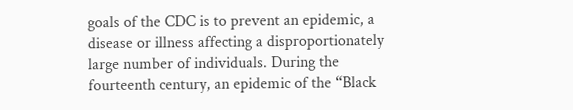goals of the CDC is to prevent an epidemic, a disease or illness affecting a disproportionately large number of individuals. During the fourteenth century, an epidemic of the “Black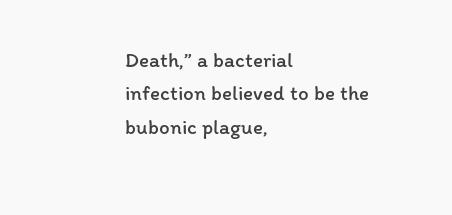Death,” a bacterial infection believed to be the bubonic plague,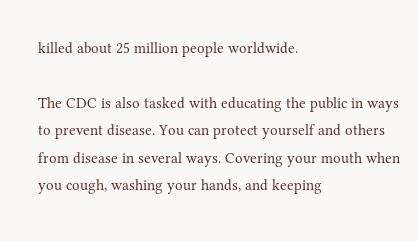killed about 25 million people worldwide.

The CDC is also tasked with educating the public in ways to prevent disease. You can protect yourself and others from disease in several ways. Covering your mouth when you cough, washing your hands, and keeping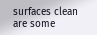surfaces clean are some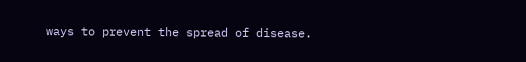ways to prevent the spread of disease.